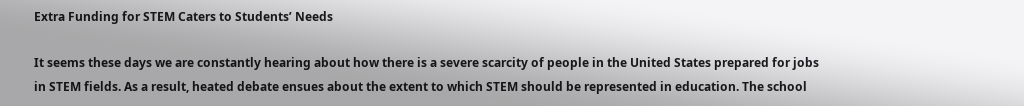Extra Funding for STEM Caters to Students’ Needs

It seems these days we are constantly hearing about how there is a severe scarcity of people in the United States prepared for jobs in STEM fields. As a result, heated debate ensues about the extent to which STEM should be represented in education. The school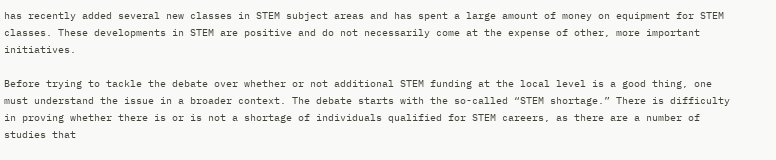has recently added several new classes in STEM subject areas and has spent a large amount of money on equipment for STEM classes. These developments in STEM are positive and do not necessarily come at the expense of other, more important initiatives.

Before trying to tackle the debate over whether or not additional STEM funding at the local level is a good thing, one must understand the issue in a broader context. The debate starts with the so-called “STEM shortage.” There is difficulty in proving whether there is or is not a shortage of individuals qualified for STEM careers, as there are a number of studies that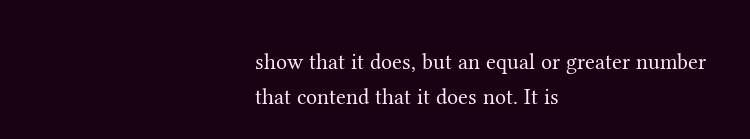show that it does, but an equal or greater number that contend that it does not. It is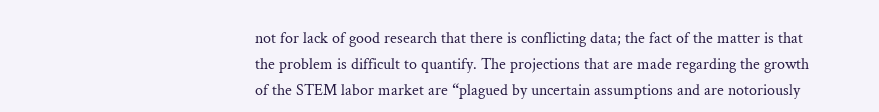not for lack of good research that there is conflicting data; the fact of the matter is that the problem is difficult to quantify. The projections that are made regarding the growth of the STEM labor market are “plagued by uncertain assumptions and are notoriously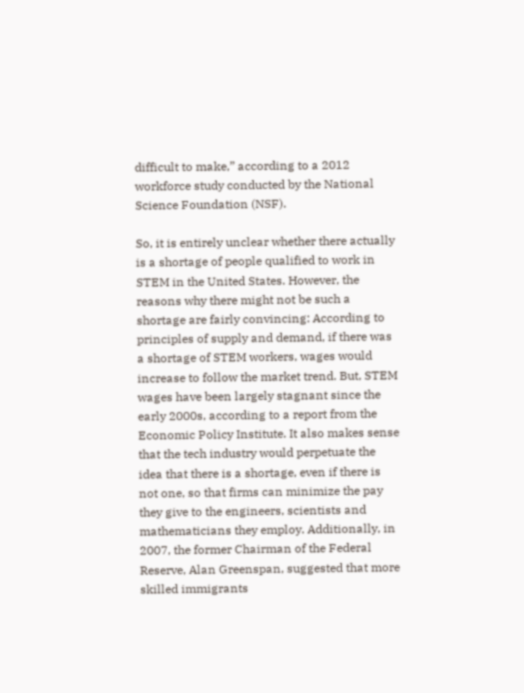difficult to make,” according to a 2012 workforce study conducted by the National Science Foundation (NSF).

So, it is entirely unclear whether there actually is a shortage of people qualified to work in STEM in the United States. However, the reasons why there might not be such a shortage are fairly convincing: According to principles of supply and demand, if there was a shortage of STEM workers, wages would increase to follow the market trend. But, STEM wages have been largely stagnant since the early 2000s, according to a report from the Economic Policy Institute. It also makes sense that the tech industry would perpetuate the idea that there is a shortage, even if there is not one, so that firms can minimize the pay they give to the engineers, scientists and mathematicians they employ. Additionally, in 2007, the former Chairman of the Federal Reserve, Alan Greenspan, suggested that more skilled immigrants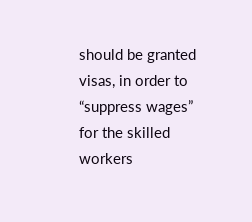should be granted visas, in order to “suppress wages” for the skilled workers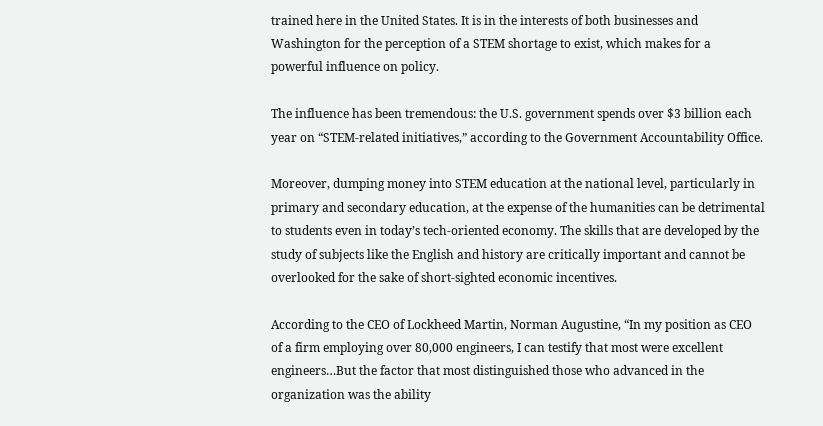trained here in the United States. It is in the interests of both businesses and Washington for the perception of a STEM shortage to exist, which makes for a powerful influence on policy.

The influence has been tremendous: the U.S. government spends over $3 billion each year on “STEM-related initiatives,” according to the Government Accountability Office.

Moreover, dumping money into STEM education at the national level, particularly in primary and secondary education, at the expense of the humanities can be detrimental to students even in today’s tech-oriented economy. The skills that are developed by the study of subjects like the English and history are critically important and cannot be overlooked for the sake of short-sighted economic incentives.

According to the CEO of Lockheed Martin, Norman Augustine, “In my position as CEO of a firm employing over 80,000 engineers, I can testify that most were excellent engineers…But the factor that most distinguished those who advanced in the organization was the ability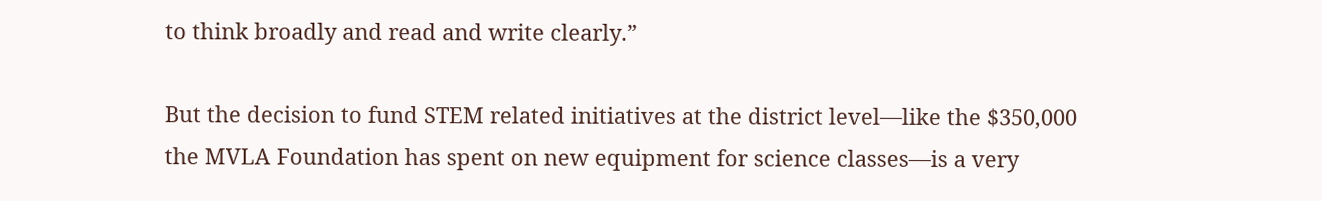to think broadly and read and write clearly.”

But the decision to fund STEM related initiatives at the district level—like the $350,000 the MVLA Foundation has spent on new equipment for science classes—is a very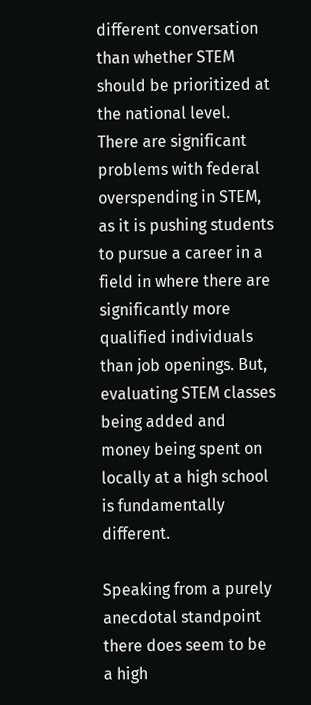different conversation than whether STEM should be prioritized at the national level. There are significant problems with federal overspending in STEM, as it is pushing students to pursue a career in a field in where there are significantly more qualified individuals than job openings. But, evaluating STEM classes being added and money being spent on locally at a high school is fundamentally different.

Speaking from a purely anecdotal standpoint there does seem to be a high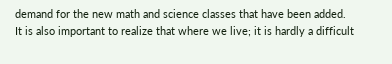demand for the new math and science classes that have been added. It is also important to realize that where we live; it is hardly a difficult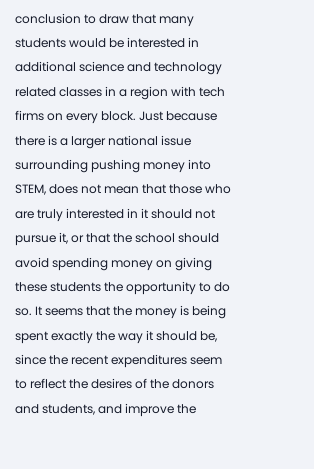conclusion to draw that many students would be interested in additional science and technology related classes in a region with tech firms on every block. Just because there is a larger national issue surrounding pushing money into STEM, does not mean that those who are truly interested in it should not pursue it, or that the school should avoid spending money on giving these students the opportunity to do so. It seems that the money is being spent exactly the way it should be, since the recent expenditures seem to reflect the desires of the donors and students, and improve the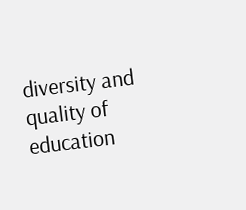diversity and quality of education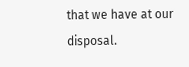that we have at our disposal.